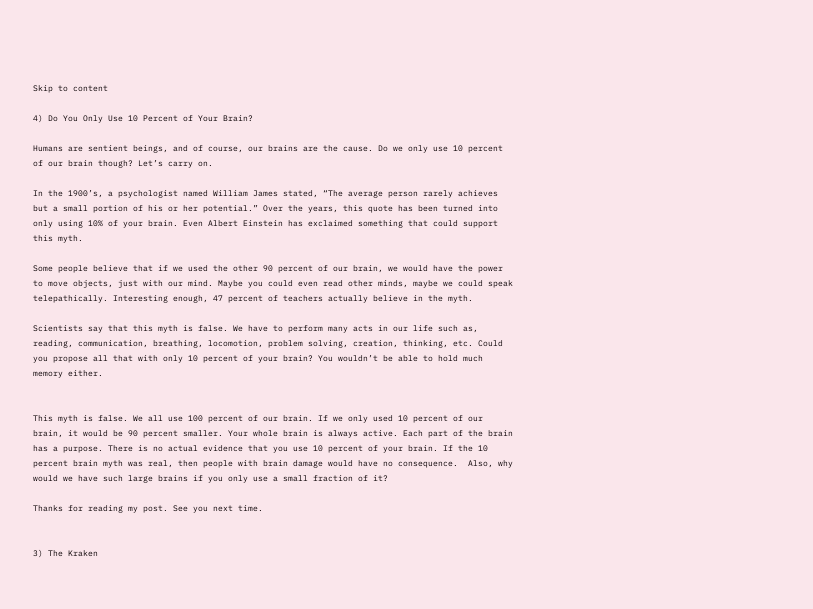Skip to content

4) Do You Only Use 10 Percent of Your Brain?

Humans are sentient beings, and of course, our brains are the cause. Do we only use 10 percent of our brain though? Let’s carry on.

In the 1900’s, a psychologist named William James stated, “The average person rarely achieves but a small portion of his or her potential.” Over the years, this quote has been turned into only using 10% of your brain. Even Albert Einstein has exclaimed something that could support this myth.

Some people believe that if we used the other 90 percent of our brain, we would have the power to move objects, just with our mind. Maybe you could even read other minds, maybe we could speak telepathically. Interesting enough, 47 percent of teachers actually believe in the myth.

Scientists say that this myth is false. We have to perform many acts in our life such as, reading, communication, breathing, locomotion, problem solving, creation, thinking, etc. Could you propose all that with only 10 percent of your brain? You wouldn’t be able to hold much memory either.


This myth is false. We all use 100 percent of our brain. If we only used 10 percent of our brain, it would be 90 percent smaller. Your whole brain is always active. Each part of the brain has a purpose. There is no actual evidence that you use 10 percent of your brain. If the 10 percent brain myth was real, then people with brain damage would have no consequence.  Also, why would we have such large brains if you only use a small fraction of it?

Thanks for reading my post. See you next time.


3) The Kraken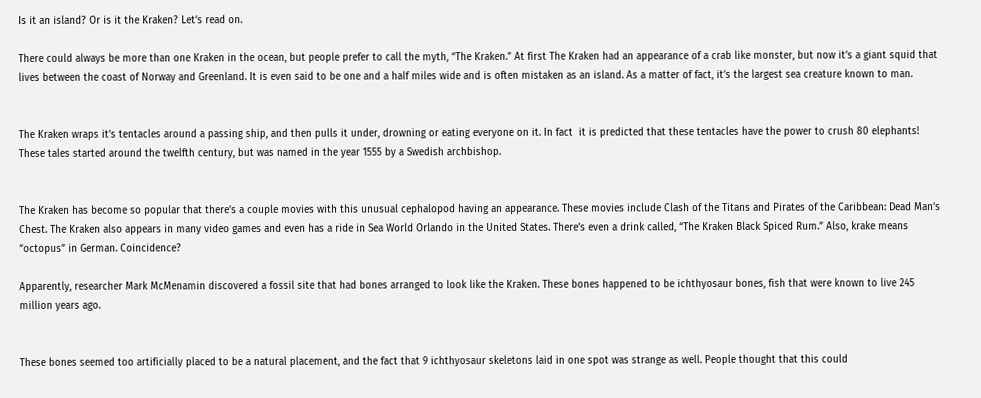Is it an island? Or is it the Kraken? Let’s read on.

There could always be more than one Kraken in the ocean, but people prefer to call the myth, “The Kraken.” At first The Kraken had an appearance of a crab like monster, but now it’s a giant squid that lives between the coast of Norway and Greenland. It is even said to be one and a half miles wide and is often mistaken as an island. As a matter of fact, it’s the largest sea creature known to man.


The Kraken wraps it’s tentacles around a passing ship, and then pulls it under, drowning or eating everyone on it. In fact  it is predicted that these tentacles have the power to crush 80 elephants! These tales started around the twelfth century, but was named in the year 1555 by a Swedish archbishop.


The Kraken has become so popular that there’s a couple movies with this unusual cephalopod having an appearance. These movies include Clash of the Titans and Pirates of the Caribbean: Dead Man’s Chest. The Kraken also appears in many video games and even has a ride in Sea World Orlando in the United States. There’s even a drink called, “The Kraken Black Spiced Rum.” Also, krake means “octopus” in German. Coincidence?

Apparently, researcher Mark McMenamin discovered a fossil site that had bones arranged to look like the Kraken. These bones happened to be ichthyosaur bones, fish that were known to live 245 million years ago.


These bones seemed too artificially placed to be a natural placement, and the fact that 9 ichthyosaur skeletons laid in one spot was strange as well. People thought that this could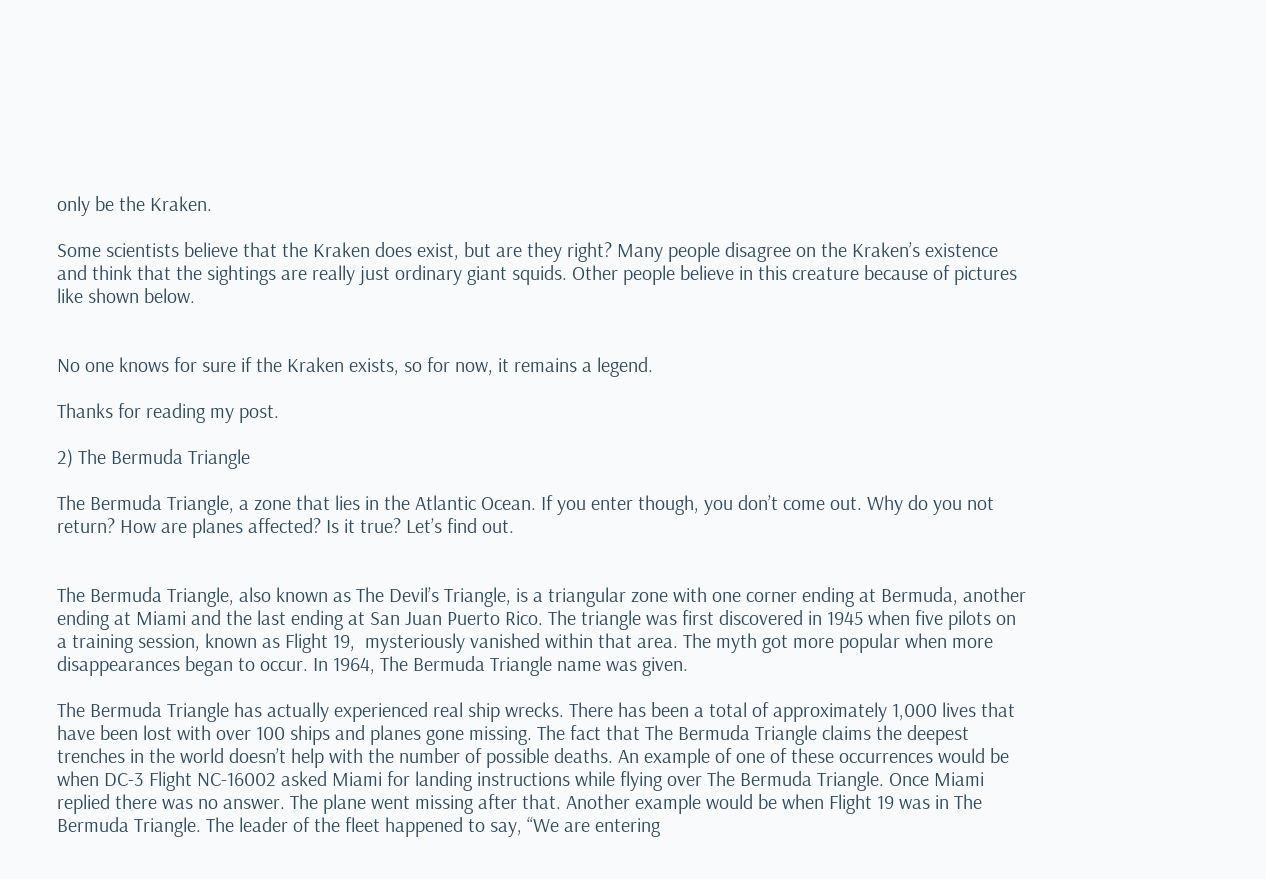only be the Kraken.

Some scientists believe that the Kraken does exist, but are they right? Many people disagree on the Kraken’s existence and think that the sightings are really just ordinary giant squids. Other people believe in this creature because of pictures like shown below.


No one knows for sure if the Kraken exists, so for now, it remains a legend.

Thanks for reading my post.

2) The Bermuda Triangle

The Bermuda Triangle, a zone that lies in the Atlantic Ocean. If you enter though, you don’t come out. Why do you not return? How are planes affected? Is it true? Let’s find out.


The Bermuda Triangle, also known as The Devil’s Triangle, is a triangular zone with one corner ending at Bermuda, another ending at Miami and the last ending at San Juan Puerto Rico. The triangle was first discovered in 1945 when five pilots on a training session, known as Flight 19,  mysteriously vanished within that area. The myth got more popular when more disappearances began to occur. In 1964, The Bermuda Triangle name was given.

The Bermuda Triangle has actually experienced real ship wrecks. There has been a total of approximately 1,000 lives that have been lost with over 100 ships and planes gone missing. The fact that The Bermuda Triangle claims the deepest trenches in the world doesn’t help with the number of possible deaths. An example of one of these occurrences would be when DC-3 Flight NC-16002 asked Miami for landing instructions while flying over The Bermuda Triangle. Once Miami replied there was no answer. The plane went missing after that. Another example would be when Flight 19 was in The Bermuda Triangle. The leader of the fleet happened to say, “We are entering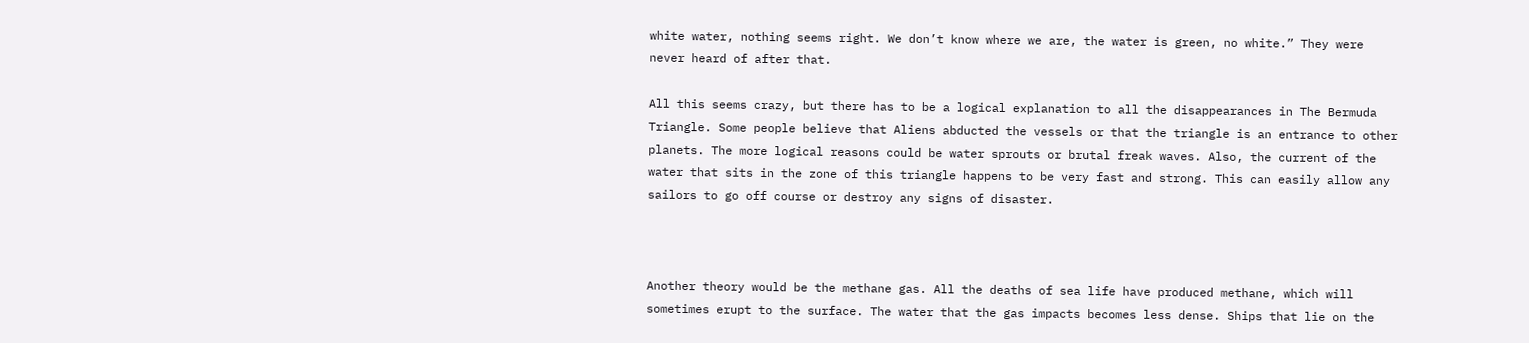white water, nothing seems right. We don’t know where we are, the water is green, no white.” They were never heard of after that.

All this seems crazy, but there has to be a logical explanation to all the disappearances in The Bermuda Triangle. Some people believe that Aliens abducted the vessels or that the triangle is an entrance to other planets. The more logical reasons could be water sprouts or brutal freak waves. Also, the current of the water that sits in the zone of this triangle happens to be very fast and strong. This can easily allow any sailors to go off course or destroy any signs of disaster.



Another theory would be the methane gas. All the deaths of sea life have produced methane, which will sometimes erupt to the surface. The water that the gas impacts becomes less dense. Ships that lie on the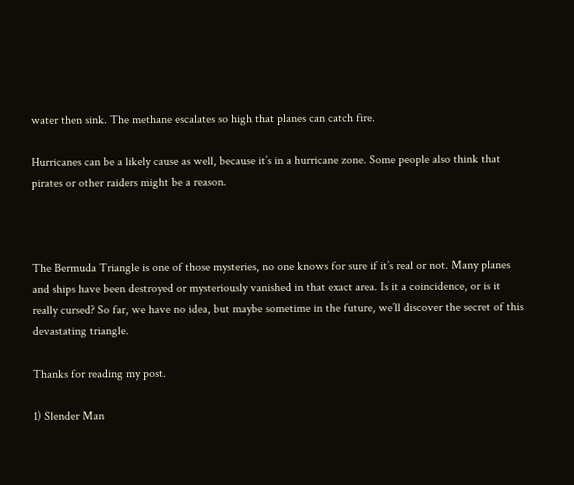water then sink. The methane escalates so high that planes can catch fire.

Hurricanes can be a likely cause as well, because it’s in a hurricane zone. Some people also think that pirates or other raiders might be a reason.



The Bermuda Triangle is one of those mysteries, no one knows for sure if it’s real or not. Many planes and ships have been destroyed or mysteriously vanished in that exact area. Is it a coincidence, or is it really cursed? So far, we have no idea, but maybe sometime in the future, we’ll discover the secret of this devastating triangle.

Thanks for reading my post.

1) Slender Man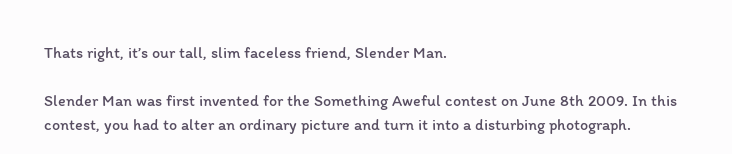Thats right, it’s our tall, slim faceless friend, Slender Man.

Slender Man was first invented for the Something Aweful contest on June 8th 2009. In this contest, you had to alter an ordinary picture and turn it into a disturbing photograph.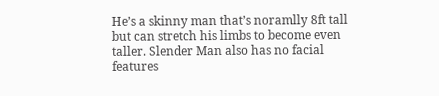He’s a skinny man that’s noramlly 8ft tall but can stretch his limbs to become even taller. Slender Man also has no facial features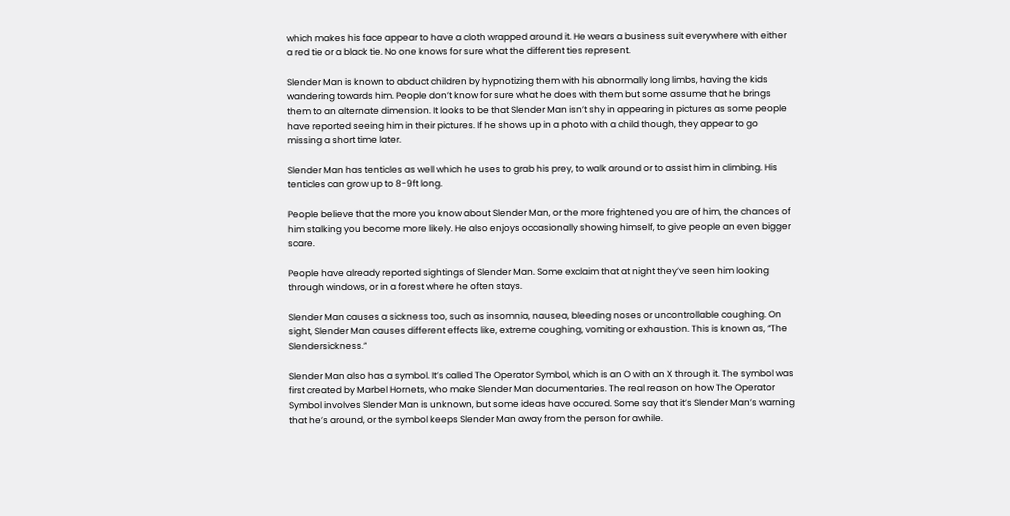which makes his face appear to have a cloth wrapped around it. He wears a business suit everywhere with either a red tie or a black tie. No one knows for sure what the different ties represent.

Slender Man is known to abduct children by hypnotizing them with his abnormally long limbs, having the kids wandering towards him. People don’t know for sure what he does with them but some assume that he brings them to an alternate dimension. It looks to be that Slender Man isn’t shy in appearing in pictures as some people have reported seeing him in their pictures. If he shows up in a photo with a child though, they appear to go missing a short time later.

Slender Man has tenticles as well which he uses to grab his prey, to walk around or to assist him in climbing. His tenticles can grow up to 8-9ft long.

People believe that the more you know about Slender Man, or the more frightened you are of him, the chances of him stalking you become more likely. He also enjoys occasionally showing himself, to give people an even bigger scare.

People have already reported sightings of Slender Man. Some exclaim that at night they’ve seen him looking through windows, or in a forest where he often stays.

Slender Man causes a sickness too, such as insomnia, nausea, bleeding noses or uncontrollable coughing. On sight, Slender Man causes different effects like, extreme coughing, vomiting or exhaustion. This is known as, “The Slendersickness.”

Slender Man also has a symbol. It’s called The Operator Symbol, which is an O with an X through it. The symbol was first created by Marbel Hornets, who make Slender Man documentaries. The real reason on how The Operator Symbol involves Slender Man is unknown, but some ideas have occured. Some say that it’s Slender Man’s warning that he’s around, or the symbol keeps Slender Man away from the person for awhile.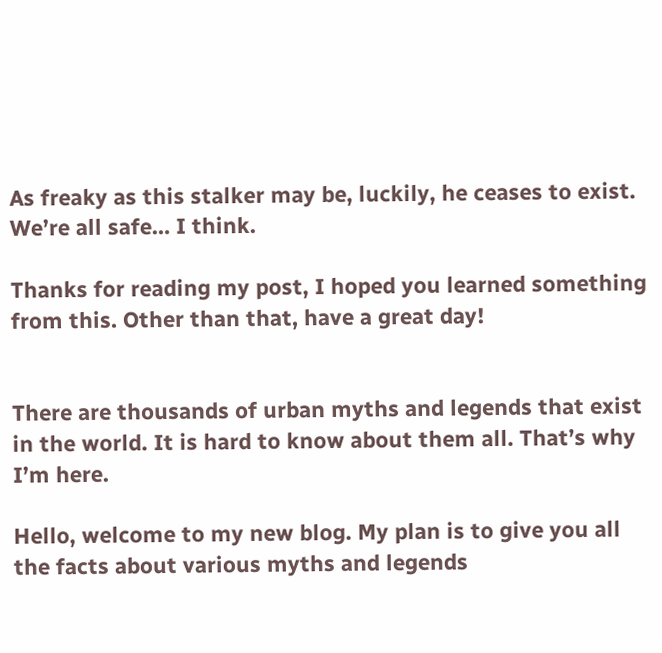As freaky as this stalker may be, luckily, he ceases to exist. We’re all safe… I think.

Thanks for reading my post, I hoped you learned something from this. Other than that, have a great day!


There are thousands of urban myths and legends that exist in the world. It is hard to know about them all. That’s why I’m here.

Hello, welcome to my new blog. My plan is to give you all the facts about various myths and legends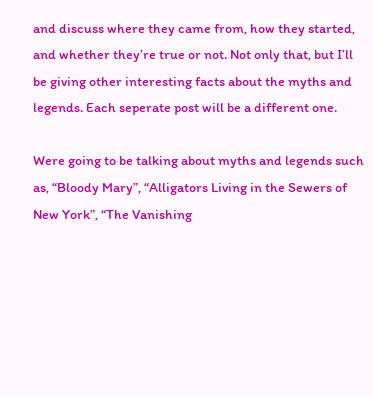and discuss where they came from, how they started, and whether they’re true or not. Not only that, but I’ll be giving other interesting facts about the myths and legends. Each seperate post will be a different one.

Were going to be talking about myths and legends such as, “Bloody Mary”, “Alligators Living in the Sewers of New York”, “The Vanishing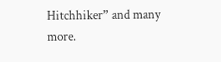Hitchhiker” and many more.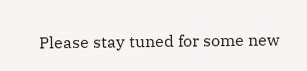Please stay tuned for some new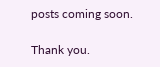posts coming soon.

Thank you.